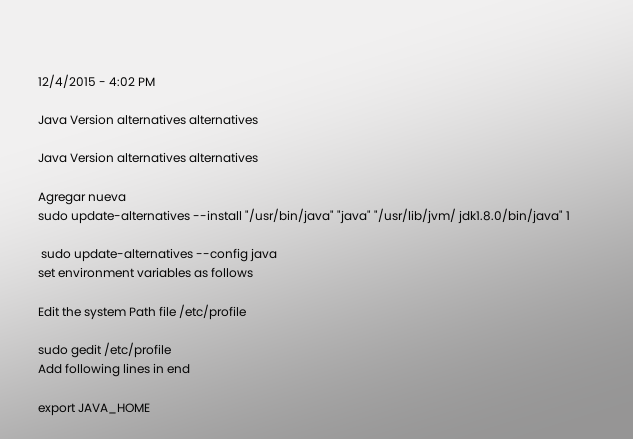12/4/2015 - 4:02 PM

Java Version alternatives alternatives

Java Version alternatives alternatives

Agregar nueva
sudo update-alternatives --install "/usr/bin/java" "java" "/usr/lib/jvm/ jdk1.8.0/bin/java" 1

 sudo update-alternatives --config java
set environment variables as follows

Edit the system Path file /etc/profile

sudo gedit /etc/profile
Add following lines in end

export JAVA_HOME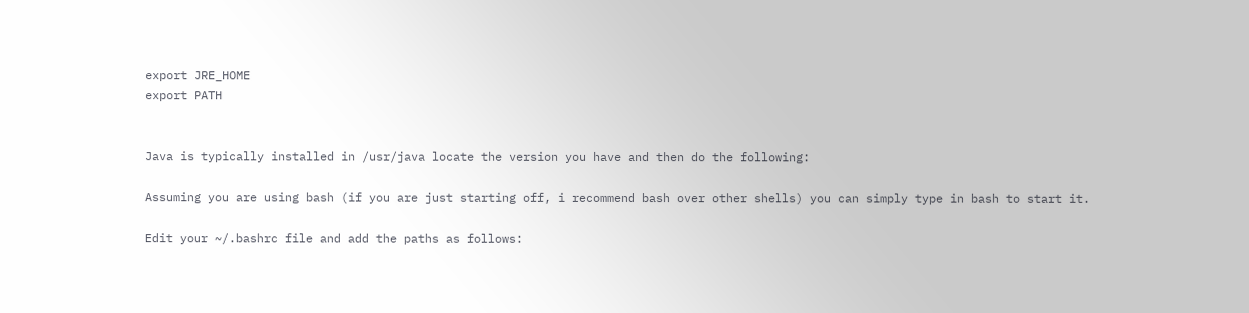export JRE_HOME
export PATH


Java is typically installed in /usr/java locate the version you have and then do the following:

Assuming you are using bash (if you are just starting off, i recommend bash over other shells) you can simply type in bash to start it.

Edit your ~/.bashrc file and add the paths as follows: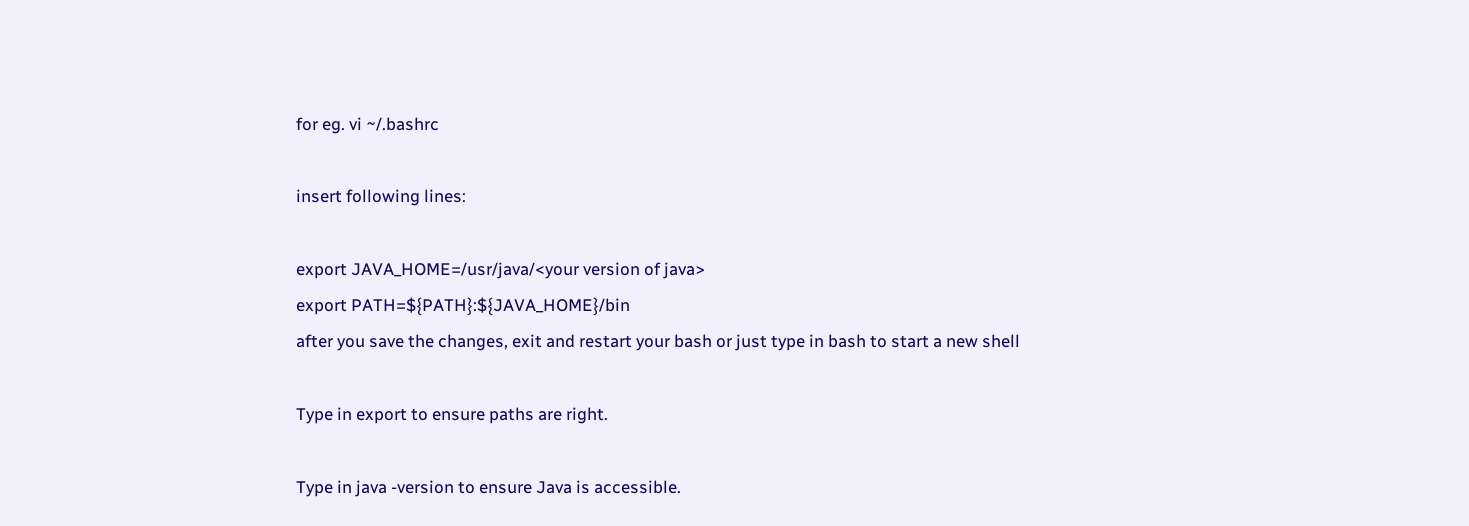for eg. vi ~/.bashrc

insert following lines:

export JAVA_HOME=/usr/java/<your version of java>
export PATH=${PATH}:${JAVA_HOME}/bin
after you save the changes, exit and restart your bash or just type in bash to start a new shell

Type in export to ensure paths are right.

Type in java -version to ensure Java is accessible.